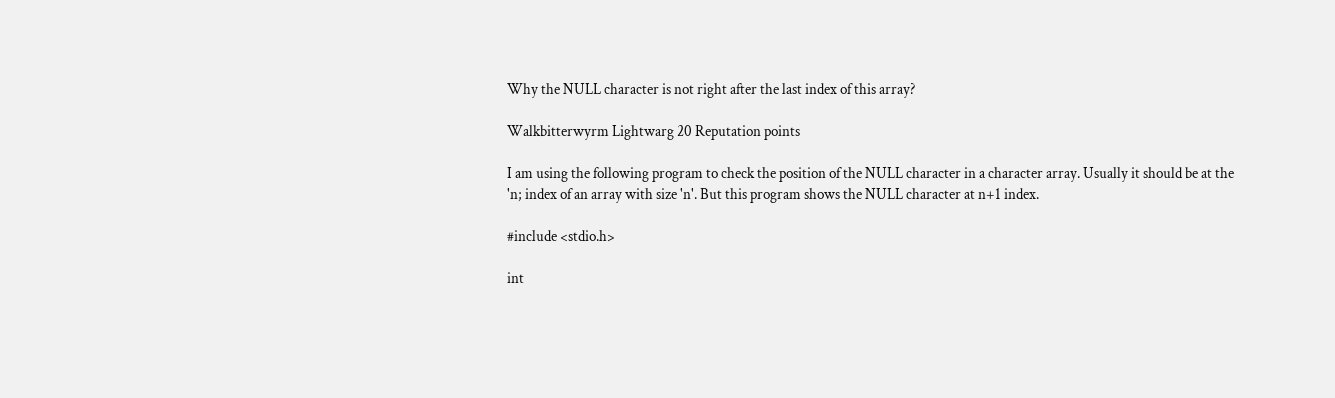Why the NULL character is not right after the last index of this array?

Walkbitterwyrm Lightwarg 20 Reputation points

I am using the following program to check the position of the NULL character in a character array. Usually it should be at the 'n; index of an array with size 'n'. But this program shows the NULL character at n+1 index.

#include <stdio.h>

int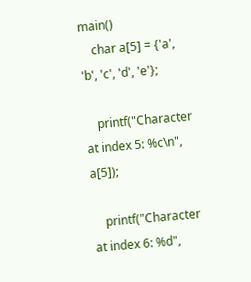main()
    char a[5] = {'a', 'b', 'c', 'd', 'e'};

    printf("Character at index 5: %c\n", a[5]);

    printf("Character at index 6: %d",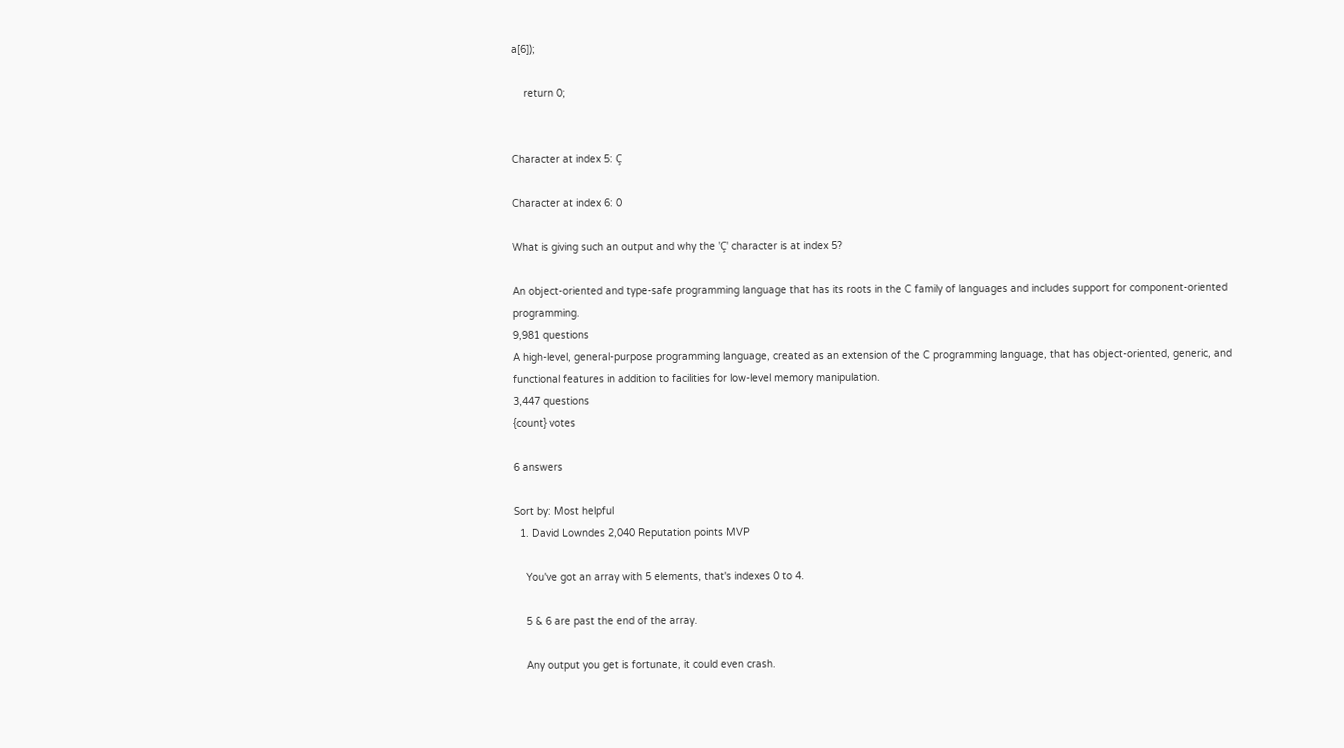a[6]);

    return 0;


Character at index 5: Ç

Character at index 6: 0

What is giving such an output and why the 'Ç' character is at index 5?

An object-oriented and type-safe programming language that has its roots in the C family of languages and includes support for component-oriented programming.
9,981 questions
A high-level, general-purpose programming language, created as an extension of the C programming language, that has object-oriented, generic, and functional features in addition to facilities for low-level memory manipulation.
3,447 questions
{count} votes

6 answers

Sort by: Most helpful
  1. David Lowndes 2,040 Reputation points MVP

    You've got an array with 5 elements, that's indexes 0 to 4.

    5 & 6 are past the end of the array.

    Any output you get is fortunate, it could even crash.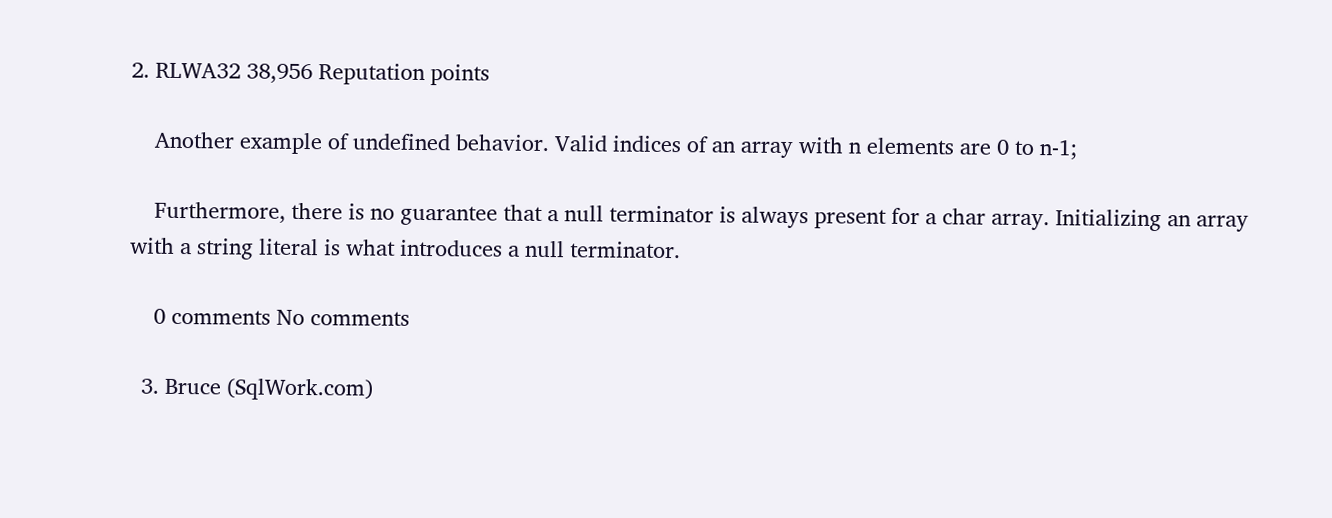2. RLWA32 38,956 Reputation points

    Another example of undefined behavior. Valid indices of an array with n elements are 0 to n-1;

    Furthermore, there is no guarantee that a null terminator is always present for a char array. Initializing an array with a string literal is what introduces a null terminator.

    0 comments No comments

  3. Bruce (SqlWork.com)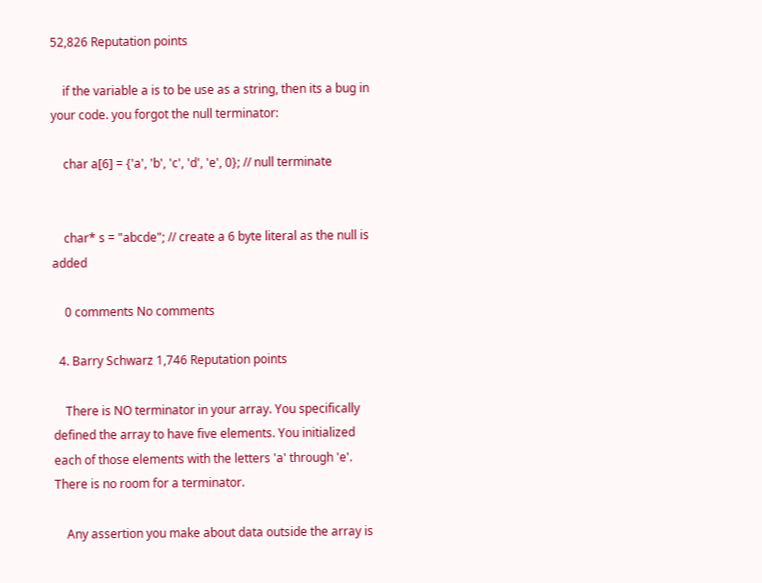52,826 Reputation points

    if the variable a is to be use as a string, then its a bug in your code. you forgot the null terminator:

    char a[6] = {'a', 'b', 'c', 'd', 'e', 0}; // null terminate


    char* s = "abcde"; // create a 6 byte literal as the null is added

    0 comments No comments

  4. Barry Schwarz 1,746 Reputation points

    There is NO terminator in your array. You specifically defined the array to have five elements. You initialized each of those elements with the letters 'a' through 'e'. There is no room for a terminator.

    Any assertion you make about data outside the array is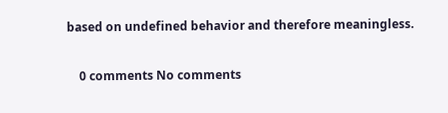based on undefined behavior and therefore meaningless.

    0 comments No comments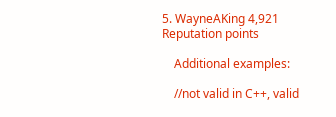5. WayneAKing 4,921 Reputation points

    Additional examples:

    //not valid in C++, valid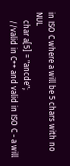in ISO C where a will be 5 chars with no NUL
    char a[5] = "ancde";
    //valid in C++ and valid in ISO C - a will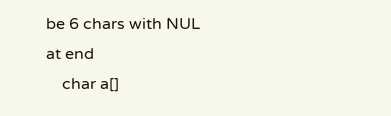be 6 chars with NUL at end
    char a[]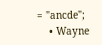= "ancde";
    • Wayne